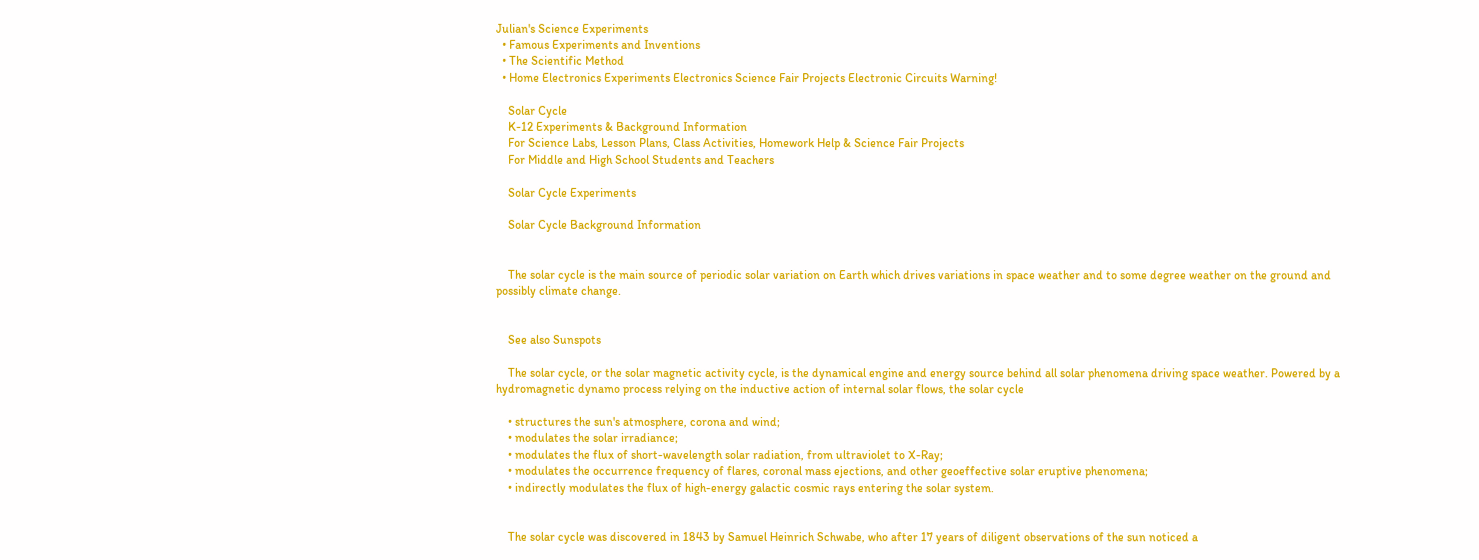Julian's Science Experiments
  • Famous Experiments and Inventions
  • The Scientific Method
  • Home Electronics Experiments Electronics Science Fair Projects Electronic Circuits Warning!

    Solar Cycle
    K-12 Experiments & Background Information
    For Science Labs, Lesson Plans, Class Activities, Homework Help & Science Fair Projects
    For Middle and High School Students and Teachers

    Solar Cycle Experiments

    Solar Cycle Background Information


    The solar cycle is the main source of periodic solar variation on Earth which drives variations in space weather and to some degree weather on the ground and possibly climate change.


    See also Sunspots

    The solar cycle, or the solar magnetic activity cycle, is the dynamical engine and energy source behind all solar phenomena driving space weather. Powered by a hydromagnetic dynamo process relying on the inductive action of internal solar flows, the solar cycle

    • structures the sun's atmosphere, corona and wind;
    • modulates the solar irradiance;
    • modulates the flux of short-wavelength solar radiation, from ultraviolet to X-Ray;
    • modulates the occurrence frequency of flares, coronal mass ejections, and other geoeffective solar eruptive phenomena;
    • indirectly modulates the flux of high-energy galactic cosmic rays entering the solar system.


    The solar cycle was discovered in 1843 by Samuel Heinrich Schwabe, who after 17 years of diligent observations of the sun noticed a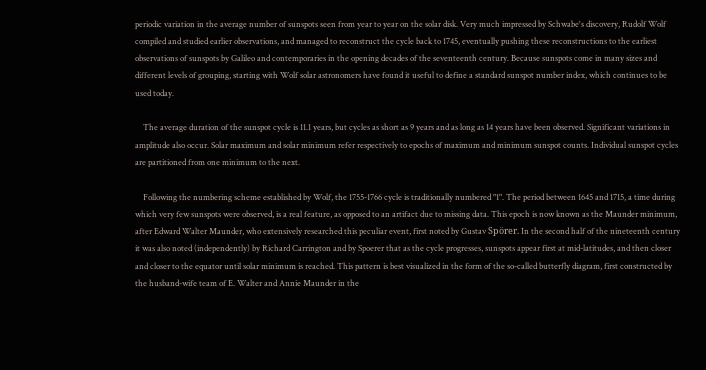periodic variation in the average number of sunspots seen from year to year on the solar disk. Very much impressed by Schwabe's discovery, Rudolf Wolf compiled and studied earlier observations, and managed to reconstruct the cycle back to 1745, eventually pushing these reconstructions to the earliest observations of sunspots by Galileo and contemporaries in the opening decades of the seventeenth century. Because sunspots come in many sizes and different levels of grouping, starting with Wolf solar astronomers have found it useful to define a standard sunspot number index, which continues to be used today.

    The average duration of the sunspot cycle is 11.1 years, but cycles as short as 9 years and as long as 14 years have been observed. Significant variations in amplitude also occur. Solar maximum and solar minimum refer respectively to epochs of maximum and minimum sunspot counts. Individual sunspot cycles are partitioned from one minimum to the next.

    Following the numbering scheme established by Wolf, the 1755-1766 cycle is traditionally numbered "1". The period between 1645 and 1715, a time during which very few sunspots were observed, is a real feature, as opposed to an artifact due to missing data. This epoch is now known as the Maunder minimum, after Edward Walter Maunder, who extensively researched this peculiar event, first noted by Gustav Spörer. In the second half of the nineteenth century it was also noted (independently) by Richard Carrington and by Spoerer that as the cycle progresses, sunspots appear first at mid-latitudes, and then closer and closer to the equator until solar minimum is reached. This pattern is best visualized in the form of the so-called butterfly diagram, first constructed by the husband-wife team of E. Walter and Annie Maunder in the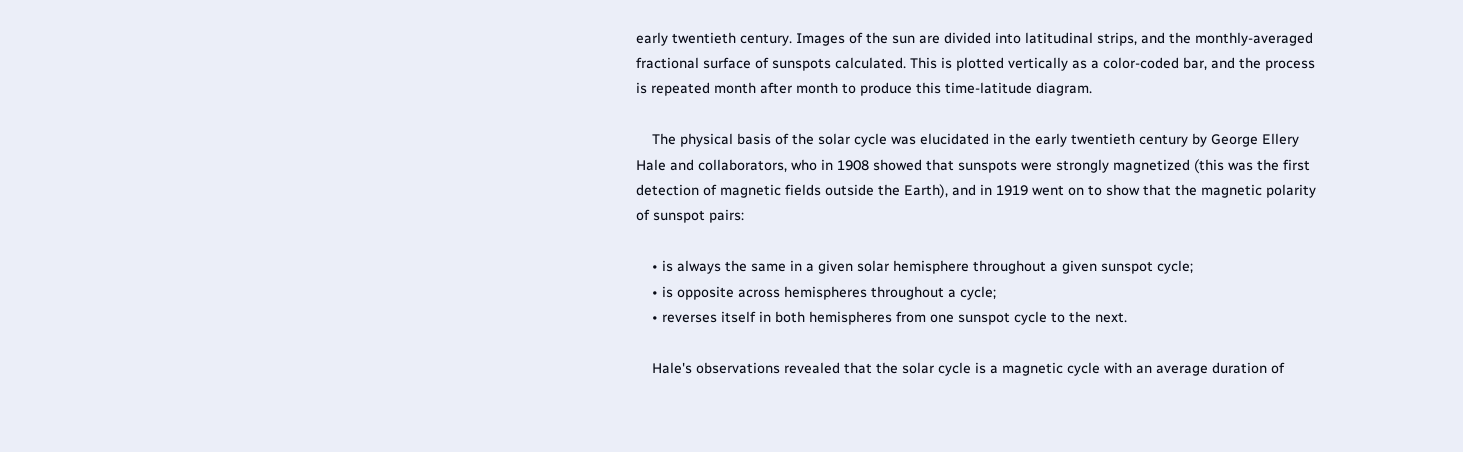early twentieth century. Images of the sun are divided into latitudinal strips, and the monthly-averaged fractional surface of sunspots calculated. This is plotted vertically as a color-coded bar, and the process is repeated month after month to produce this time-latitude diagram.

    The physical basis of the solar cycle was elucidated in the early twentieth century by George Ellery Hale and collaborators, who in 1908 showed that sunspots were strongly magnetized (this was the first detection of magnetic fields outside the Earth), and in 1919 went on to show that the magnetic polarity of sunspot pairs:

    • is always the same in a given solar hemisphere throughout a given sunspot cycle;
    • is opposite across hemispheres throughout a cycle;
    • reverses itself in both hemispheres from one sunspot cycle to the next.

    Hale's observations revealed that the solar cycle is a magnetic cycle with an average duration of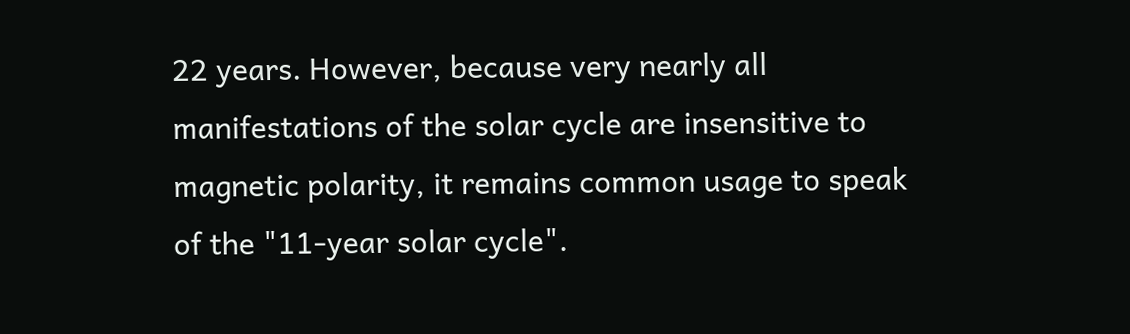22 years. However, because very nearly all manifestations of the solar cycle are insensitive to magnetic polarity, it remains common usage to speak of the "11-year solar cycle".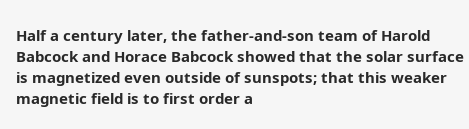Half a century later, the father-and-son team of Harold Babcock and Horace Babcock showed that the solar surface is magnetized even outside of sunspots; that this weaker magnetic field is to first order a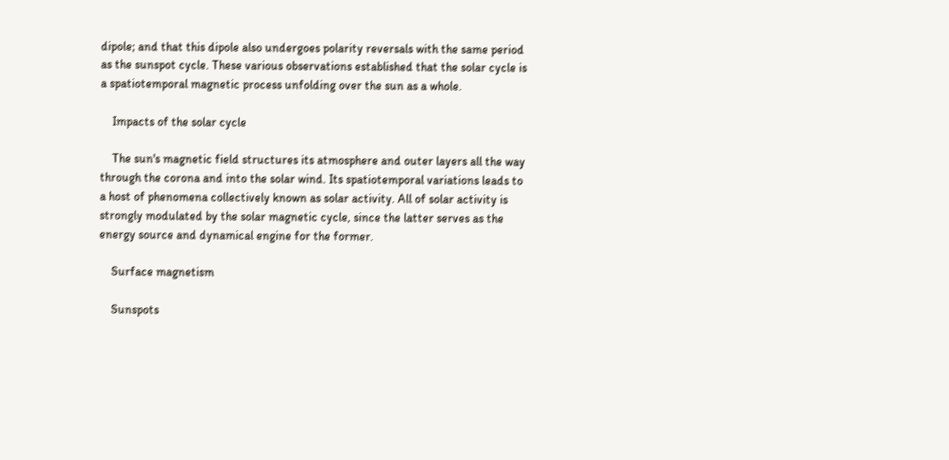dipole; and that this dipole also undergoes polarity reversals with the same period as the sunspot cycle. These various observations established that the solar cycle is a spatiotemporal magnetic process unfolding over the sun as a whole.

    Impacts of the solar cycle

    The sun's magnetic field structures its atmosphere and outer layers all the way through the corona and into the solar wind. Its spatiotemporal variations leads to a host of phenomena collectively known as solar activity. All of solar activity is strongly modulated by the solar magnetic cycle, since the latter serves as the energy source and dynamical engine for the former.

    Surface magnetism

    Sunspots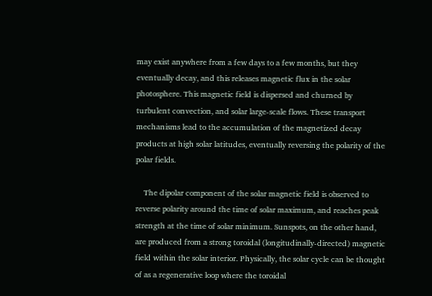may exist anywhere from a few days to a few months, but they eventually decay, and this releases magnetic flux in the solar photosphere. This magnetic field is dispersed and churned by turbulent convection, and solar large-scale flows. These transport mechanisms lead to the accumulation of the magnetized decay products at high solar latitudes, eventually reversing the polarity of the polar fields.

    The dipolar component of the solar magnetic field is observed to reverse polarity around the time of solar maximum, and reaches peak strength at the time of solar minimum. Sunspots, on the other hand, are produced from a strong toroidal (longitudinally-directed) magnetic field within the solar interior. Physically, the solar cycle can be thought of as a regenerative loop where the toroidal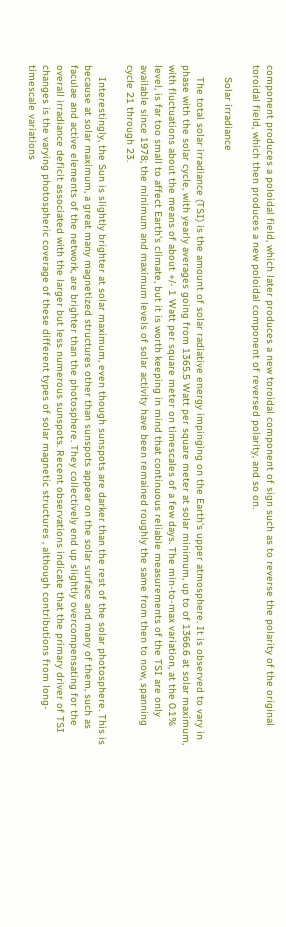component produces a poloidal field, which later produces a new toroidal component of sign such as to reverse the polarity of the original toroidal field, which then produces a new poloidal component of reversed polarity, and so on.

    Solar irradiance

    The total solar irradiance (TSI) is the amount of solar radiative energy impinging on the Earth's upper atmosphere. It is observed to vary in phase with the solar cycle, with yearly averages going from 1365.5 Watt per square meter at solar minimum, up to of 1366.6 at solar maximum, with fluctuations about the means of about +/- 1 Watt per square meter on timescales of a few days. The min-to-max variation, at the 0.1% level, is far too small to affect Earth's climate, but it is worth keeping in mind that continuous reliable measurements of the TSI are only available since 1978; the minimum and maximum levels of solar activity have been remained roughly the same from then to now, spanning cycle 21 through 23.

    Interestingly, the Sun is slightly brighter at solar maximum, even though sunspots are darker than the rest of the solar photosphere. This is because at solar maximum, a great many magnetized structures other than sunspots appear on the solar surface and many of them, such as faculae and active elements of the network, are brighter than the photosphere. They collectively end up slightly overcompensating for the overall irradiance deficit associated with the larger but less numerous sunspots. Recent observations indicate that the primary driver of TSI changes is the varying photospheric coverage of these different types of solar magnetic structures , although contributions from long-timescale variations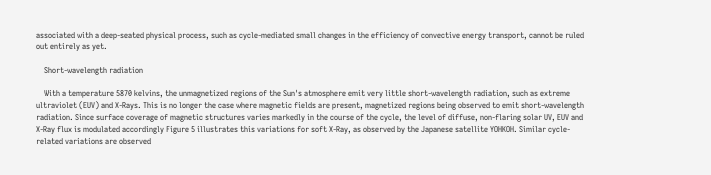associated with a deep-seated physical process, such as cycle-mediated small changes in the efficiency of convective energy transport, cannot be ruled out entirely as yet.

    Short-wavelength radiation

    With a temperature 5870 kelvins, the unmagnetized regions of the Sun's atmosphere emit very little short-wavelength radiation, such as extreme ultraviolet (EUV) and X-Rays. This is no longer the case where magnetic fields are present, magnetized regions being observed to emit short-wavelength radiation. Since surface coverage of magnetic structures varies markedly in the course of the cycle, the level of diffuse, non-flaring solar UV, EUV and X-Ray flux is modulated accordingly Figure 5 illustrates this variations for soft X-Ray, as observed by the Japanese satellite YOHKOH. Similar cycle-related variations are observed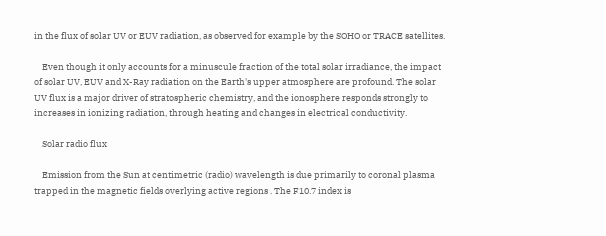in the flux of solar UV or EUV radiation, as observed for example by the SOHO or TRACE satellites.

    Even though it only accounts for a minuscule fraction of the total solar irradiance, the impact of solar UV, EUV and X-Ray radiation on the Earth's upper atmosphere are profound. The solar UV flux is a major driver of stratospheric chemistry, and the ionosphere responds strongly to increases in ionizing radiation, through heating and changes in electrical conductivity.

    Solar radio flux

    Emission from the Sun at centimetric (radio) wavelength is due primarily to coronal plasma trapped in the magnetic fields overlying active regions . The F10.7 index is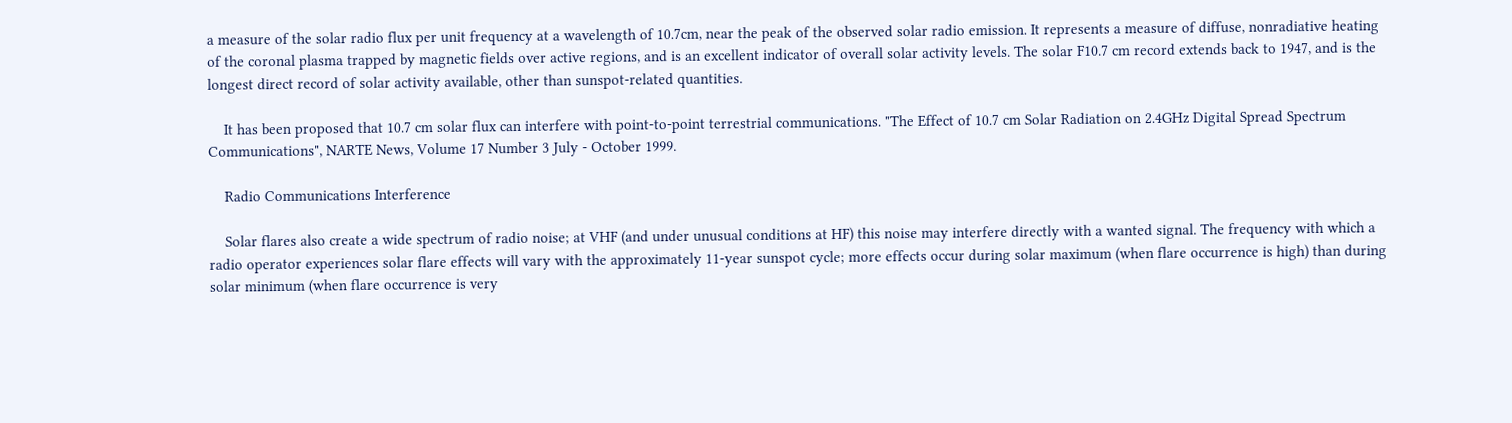a measure of the solar radio flux per unit frequency at a wavelength of 10.7cm, near the peak of the observed solar radio emission. It represents a measure of diffuse, nonradiative heating of the coronal plasma trapped by magnetic fields over active regions, and is an excellent indicator of overall solar activity levels. The solar F10.7 cm record extends back to 1947, and is the longest direct record of solar activity available, other than sunspot-related quantities.

    It has been proposed that 10.7 cm solar flux can interfere with point-to-point terrestrial communications. "The Effect of 10.7 cm Solar Radiation on 2.4GHz Digital Spread Spectrum Communications", NARTE News, Volume 17 Number 3 July - October 1999.

    Radio Communications Interference

    Solar flares also create a wide spectrum of radio noise; at VHF (and under unusual conditions at HF) this noise may interfere directly with a wanted signal. The frequency with which a radio operator experiences solar flare effects will vary with the approximately 11-year sunspot cycle; more effects occur during solar maximum (when flare occurrence is high) than during solar minimum (when flare occurrence is very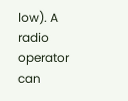low). A radio operator can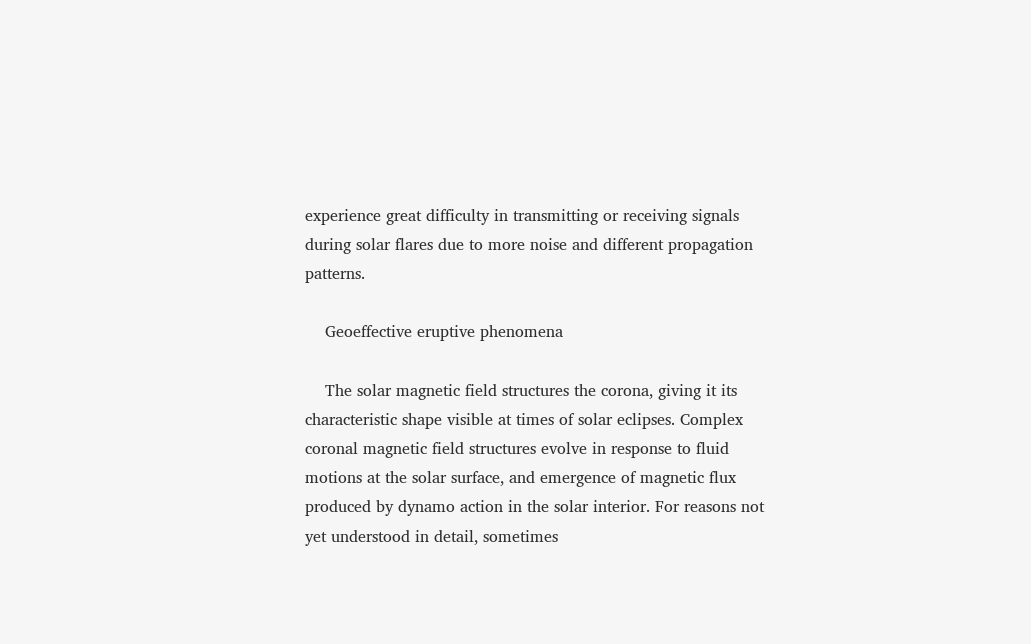experience great difficulty in transmitting or receiving signals during solar flares due to more noise and different propagation patterns.

    Geoeffective eruptive phenomena

    The solar magnetic field structures the corona, giving it its characteristic shape visible at times of solar eclipses. Complex coronal magnetic field structures evolve in response to fluid motions at the solar surface, and emergence of magnetic flux produced by dynamo action in the solar interior. For reasons not yet understood in detail, sometimes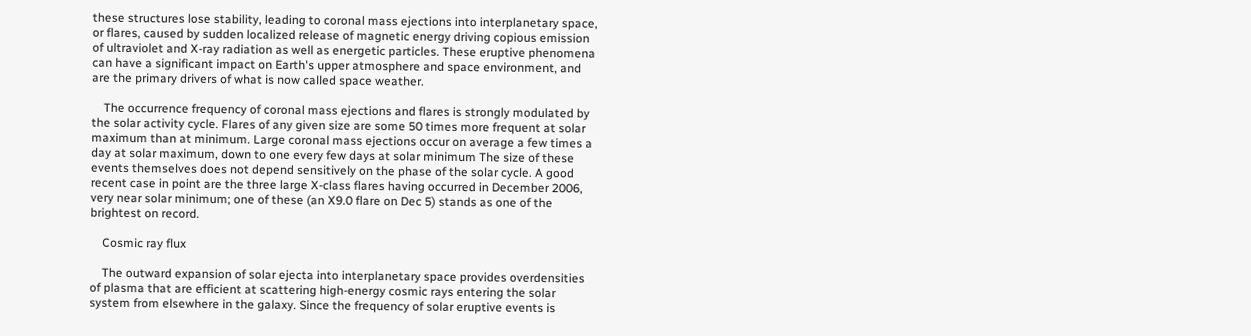these structures lose stability, leading to coronal mass ejections into interplanetary space, or flares, caused by sudden localized release of magnetic energy driving copious emission of ultraviolet and X-ray radiation as well as energetic particles. These eruptive phenomena can have a significant impact on Earth's upper atmosphere and space environment, and are the primary drivers of what is now called space weather.

    The occurrence frequency of coronal mass ejections and flares is strongly modulated by the solar activity cycle. Flares of any given size are some 50 times more frequent at solar maximum than at minimum. Large coronal mass ejections occur on average a few times a day at solar maximum, down to one every few days at solar minimum The size of these events themselves does not depend sensitively on the phase of the solar cycle. A good recent case in point are the three large X-class flares having occurred in December 2006, very near solar minimum; one of these (an X9.0 flare on Dec 5) stands as one of the brightest on record.

    Cosmic ray flux

    The outward expansion of solar ejecta into interplanetary space provides overdensities of plasma that are efficient at scattering high-energy cosmic rays entering the solar system from elsewhere in the galaxy. Since the frequency of solar eruptive events is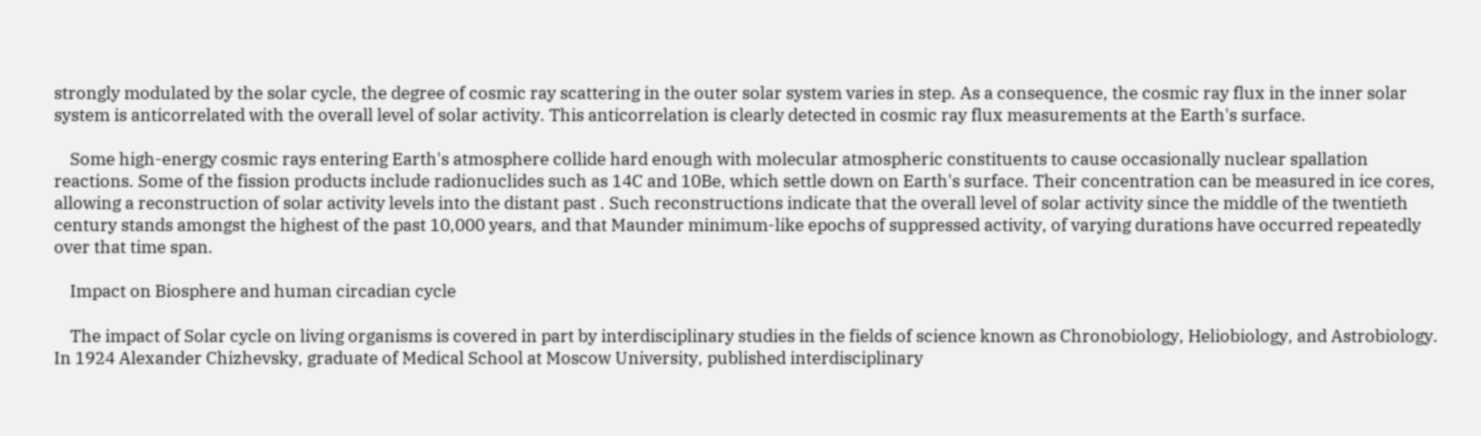strongly modulated by the solar cycle, the degree of cosmic ray scattering in the outer solar system varies in step. As a consequence, the cosmic ray flux in the inner solar system is anticorrelated with the overall level of solar activity. This anticorrelation is clearly detected in cosmic ray flux measurements at the Earth's surface.

    Some high-energy cosmic rays entering Earth's atmosphere collide hard enough with molecular atmospheric constituents to cause occasionally nuclear spallation reactions. Some of the fission products include radionuclides such as 14C and 10Be, which settle down on Earth's surface. Their concentration can be measured in ice cores, allowing a reconstruction of solar activity levels into the distant past . Such reconstructions indicate that the overall level of solar activity since the middle of the twentieth century stands amongst the highest of the past 10,000 years, and that Maunder minimum-like epochs of suppressed activity, of varying durations have occurred repeatedly over that time span.

    Impact on Biosphere and human circadian cycle

    The impact of Solar cycle on living organisms is covered in part by interdisciplinary studies in the fields of science known as Chronobiology, Heliobiology, and Astrobiology. In 1924 Alexander Chizhevsky, graduate of Medical School at Moscow University, published interdisciplinary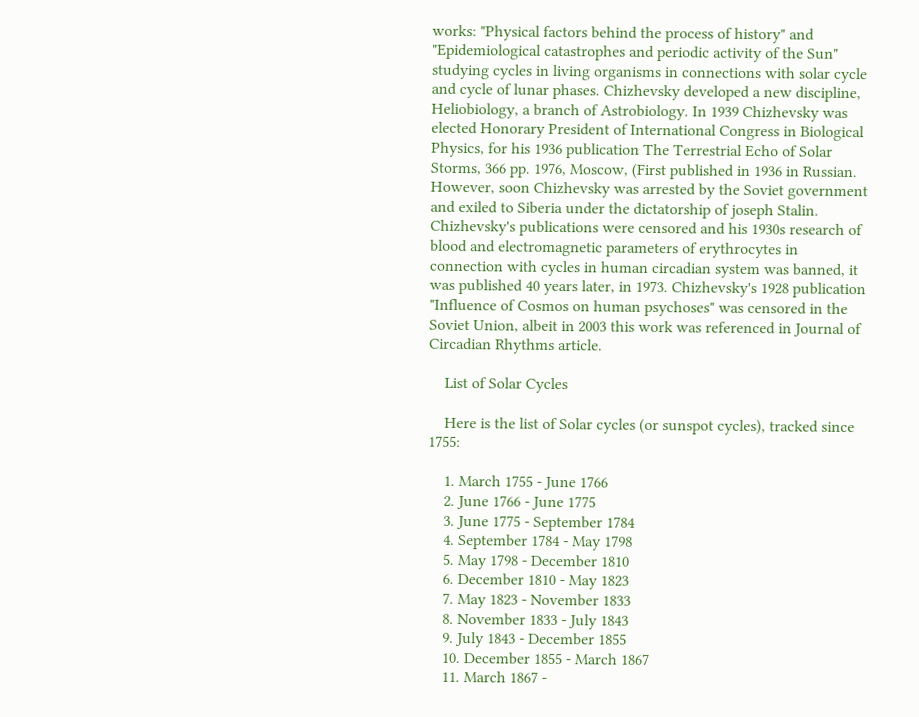works: "Physical factors behind the process of history" and "Epidemiological catastrophes and periodic activity of the Sun" studying cycles in living organisms in connections with solar cycle and cycle of lunar phases. Chizhevsky developed a new discipline, Heliobiology, a branch of Astrobiology. In 1939 Chizhevsky was elected Honorary President of International Congress in Biological Physics, for his 1936 publication The Terrestrial Echo of Solar Storms, 366 pp. 1976, Moscow, (First published in 1936 in Russian. However, soon Chizhevsky was arrested by the Soviet government and exiled to Siberia under the dictatorship of joseph Stalin. Chizhevsky's publications were censored and his 1930s research of blood and electromagnetic parameters of erythrocytes in connection with cycles in human circadian system was banned, it was published 40 years later, in 1973. Chizhevsky's 1928 publication "Influence of Cosmos on human psychoses" was censored in the Soviet Union, albeit in 2003 this work was referenced in Journal of Circadian Rhythms article.

    List of Solar Cycles

    Here is the list of Solar cycles (or sunspot cycles), tracked since 1755:

    1. March 1755 - June 1766
    2. June 1766 - June 1775
    3. June 1775 - September 1784
    4. September 1784 - May 1798
    5. May 1798 - December 1810
    6. December 1810 - May 1823
    7. May 1823 - November 1833
    8. November 1833 - July 1843
    9. July 1843 - December 1855
    10. December 1855 - March 1867
    11. March 1867 -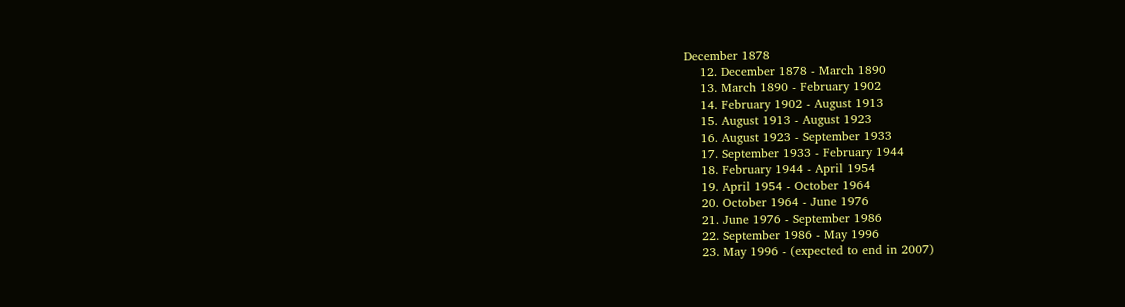December 1878
    12. December 1878 - March 1890
    13. March 1890 - February 1902
    14. February 1902 - August 1913
    15. August 1913 - August 1923
    16. August 1923 - September 1933
    17. September 1933 - February 1944
    18. February 1944 - April 1954
    19. April 1954 - October 1964
    20. October 1964 - June 1976
    21. June 1976 - September 1986
    22. September 1986 - May 1996
    23. May 1996 - (expected to end in 2007)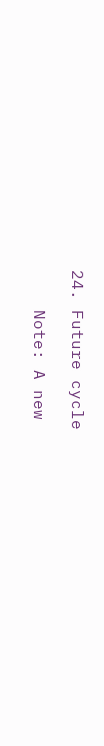24. Future cycle

    Note: A new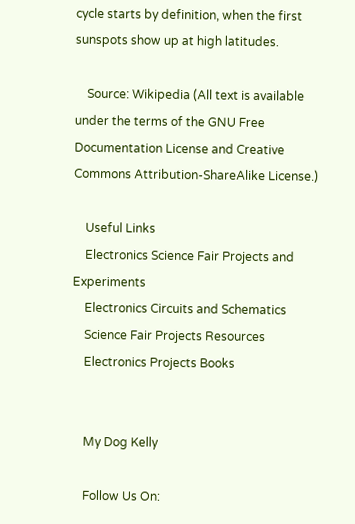cycle starts by definition, when the first sunspots show up at high latitudes.

    Source: Wikipedia (All text is available under the terms of the GNU Free Documentation License and Creative Commons Attribution-ShareAlike License.)

    Useful Links
    Electronics Science Fair Projects and Experiments
    Electronics Circuits and Schematics
    Science Fair Projects Resources
    Electronics Projects Books


    My Dog Kelly

    Follow Us On: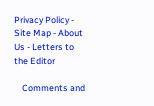Privacy Policy - Site Map - About Us - Letters to the Editor

    Comments and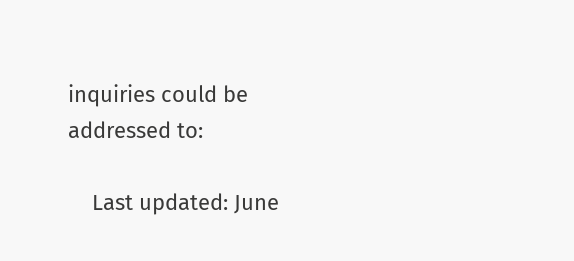inquiries could be addressed to:

    Last updated: June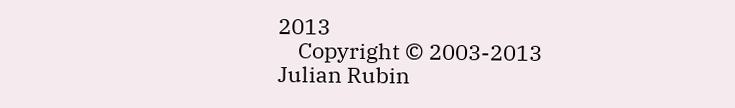2013
    Copyright © 2003-2013 Julian Rubin